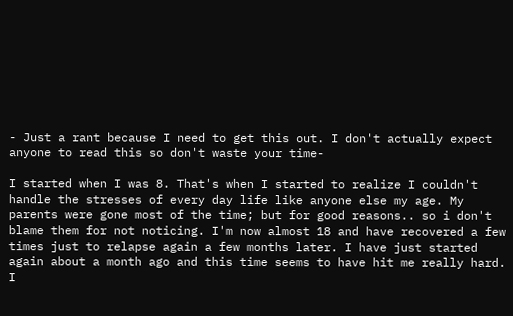- Just a rant because I need to get this out. I don't actually expect anyone to read this so don't waste your time-

I started when I was 8. That's when I started to realize I couldn't handle the stresses of every day life like anyone else my age. My parents were gone most of the time; but for good reasons.. so i don't blame them for not noticing. I'm now almost 18 and have recovered a few times just to relapse again a few months later. I have just started again about a month ago and this time seems to have hit me really hard. I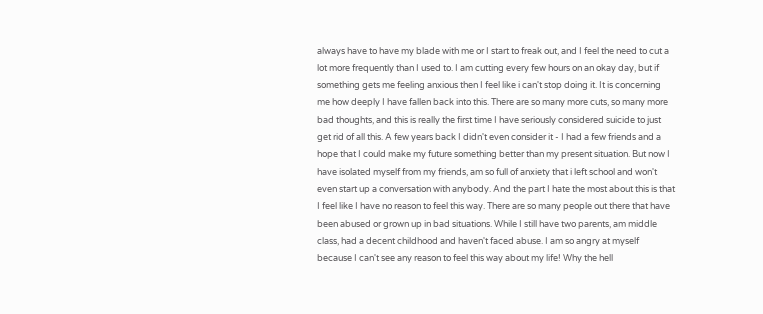always have to have my blade with me or I start to freak out, and I feel the need to cut a lot more frequently than I used to. I am cutting every few hours on an okay day, but if something gets me feeling anxious then I feel like i can't stop doing it. It is concerning me how deeply I have fallen back into this. There are so many more cuts, so many more bad thoughts, and this is really the first time I have seriously considered suicide to just get rid of all this. A few years back I didn't even consider it - I had a few friends and a hope that I could make my future something better than my present situation. But now I have isolated myself from my friends, am so full of anxiety that i left school and won't even start up a conversation with anybody. And the part I hate the most about this is that I feel like I have no reason to feel this way. There are so many people out there that have been abused or grown up in bad situations. While I still have two parents, am middle class, had a decent childhood and haven't faced abuse. I am so angry at myself because I can't see any reason to feel this way about my life! Why the hell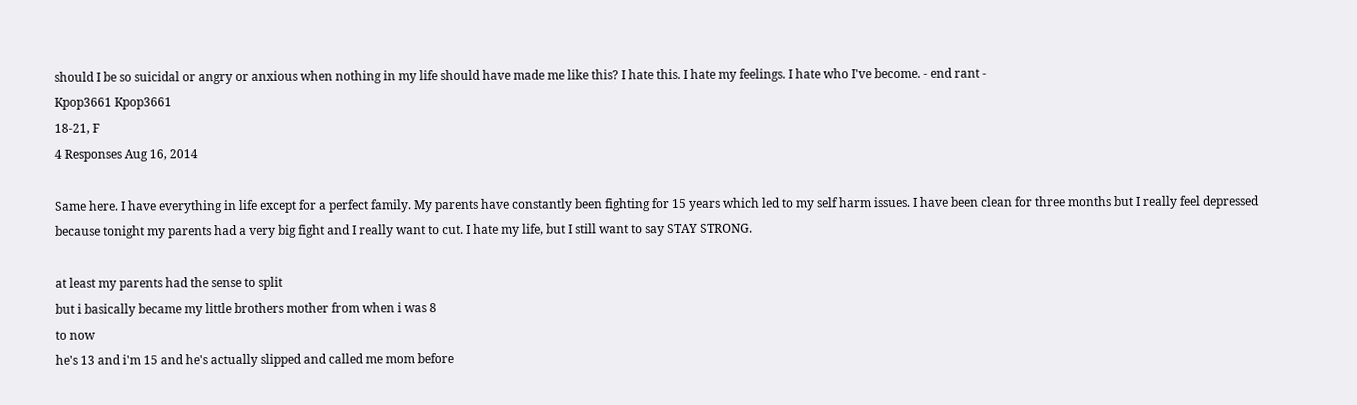should I be so suicidal or angry or anxious when nothing in my life should have made me like this? I hate this. I hate my feelings. I hate who I've become. - end rant -
Kpop3661 Kpop3661
18-21, F
4 Responses Aug 16, 2014

Same here. I have everything in life except for a perfect family. My parents have constantly been fighting for 15 years which led to my self harm issues. I have been clean for three months but I really feel depressed because tonight my parents had a very big fight and I really want to cut. I hate my life, but I still want to say STAY STRONG.

at least my parents had the sense to split
but i basically became my little brothers mother from when i was 8
to now
he's 13 and i'm 15 and he's actually slipped and called me mom before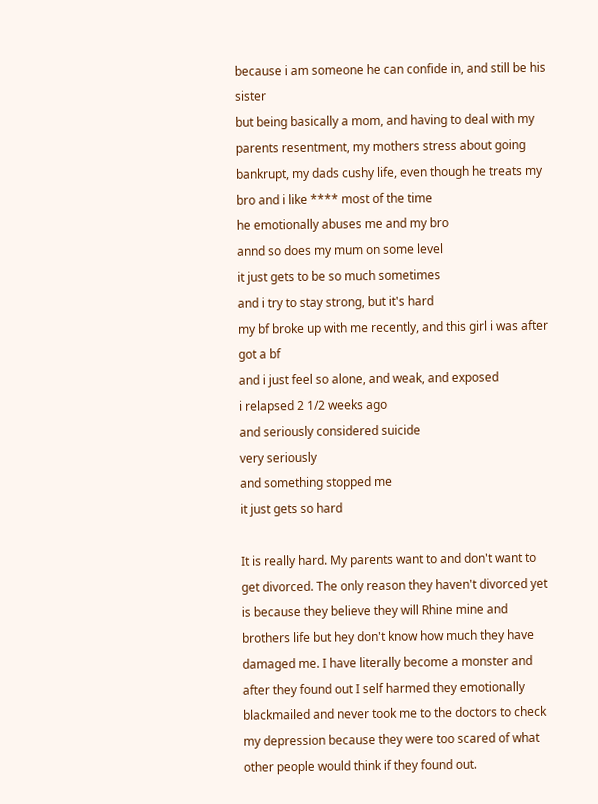because i am someone he can confide in, and still be his sister
but being basically a mom, and having to deal with my parents resentment, my mothers stress about going bankrupt, my dads cushy life, even though he treats my bro and i like **** most of the time
he emotionally abuses me and my bro
annd so does my mum on some level
it just gets to be so much sometimes
and i try to stay strong, but it's hard
my bf broke up with me recently, and this girl i was after got a bf
and i just feel so alone, and weak, and exposed
i relapsed 2 1/2 weeks ago
and seriously considered suicide
very seriously
and something stopped me
it just gets so hard

It is really hard. My parents want to and don't want to get divorced. The only reason they haven't divorced yet is because they believe they will Rhine mine and brothers life but hey don't know how much they have damaged me. I have literally become a monster and after they found out I self harmed they emotionally blackmailed and never took me to the doctors to check my depression because they were too scared of what other people would think if they found out.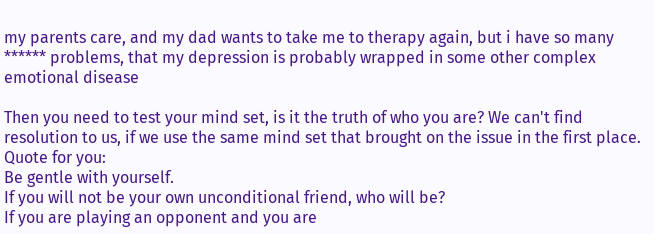my parents care, and my dad wants to take me to therapy again, but i have so many ****** problems, that my depression is probably wrapped in some other complex emotional disease

Then you need to test your mind set, is it the truth of who you are? We can't find resolution to us, if we use the same mind set that brought on the issue in the first place.
Quote for you:
Be gentle with yourself.
If you will not be your own unconditional friend, who will be?
If you are playing an opponent and you are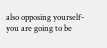also opposing yourself-you are going to be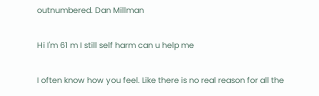outnumbered. Dan Millman

Hi I'm 61 m I still self harm can u help me

I often know how you feel. Like there is no real reason for all the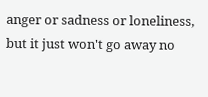anger or sadness or loneliness, but it just won't go away no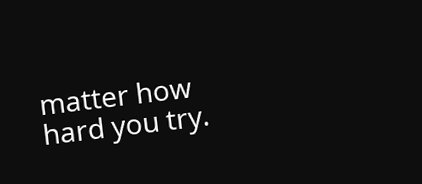matter how hard you try.